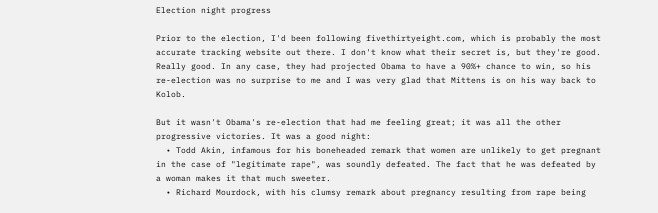Election night progress

Prior to the election, I'd been following fivethirtyeight.com, which is probably the most accurate tracking website out there. I don't know what their secret is, but they're good. Really good. In any case, they had projected Obama to have a 90%+ chance to win, so his re-election was no surprise to me and I was very glad that Mittens is on his way back to Kolob.

But it wasn't Obama's re-election that had me feeling great; it was all the other progressive victories. It was a good night:
  • Todd Akin, infamous for his boneheaded remark that women are unlikely to get pregnant in the case of "legitimate rape", was soundly defeated. The fact that he was defeated by a woman makes it that much sweeter.
  • Richard Mourdock, with his clumsy remark about pregnancy resulting from rape being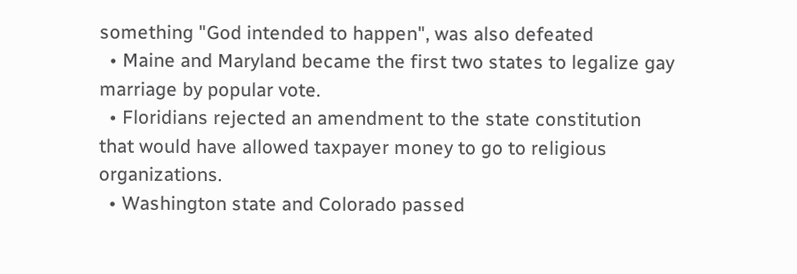something "God intended to happen", was also defeated
  • Maine and Maryland became the first two states to legalize gay marriage by popular vote.
  • Floridians rejected an amendment to the state constitution that would have allowed taxpayer money to go to religious organizations.
  • Washington state and Colorado passed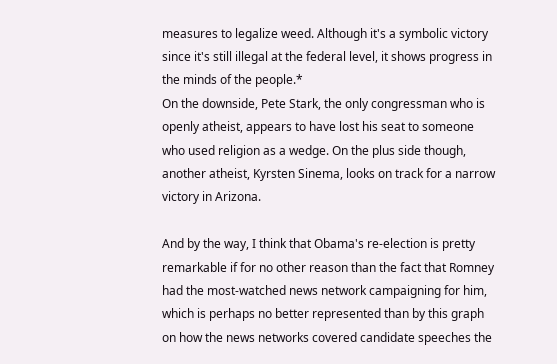measures to legalize weed. Although it's a symbolic victory since it's still illegal at the federal level, it shows progress in the minds of the people.*
On the downside, Pete Stark, the only congressman who is openly atheist, appears to have lost his seat to someone who used religion as a wedge. On the plus side though, another atheist, Kyrsten Sinema, looks on track for a narrow victory in Arizona.

And by the way, I think that Obama's re-election is pretty remarkable if for no other reason than the fact that Romney had the most-watched news network campaigning for him, which is perhaps no better represented than by this graph on how the news networks covered candidate speeches the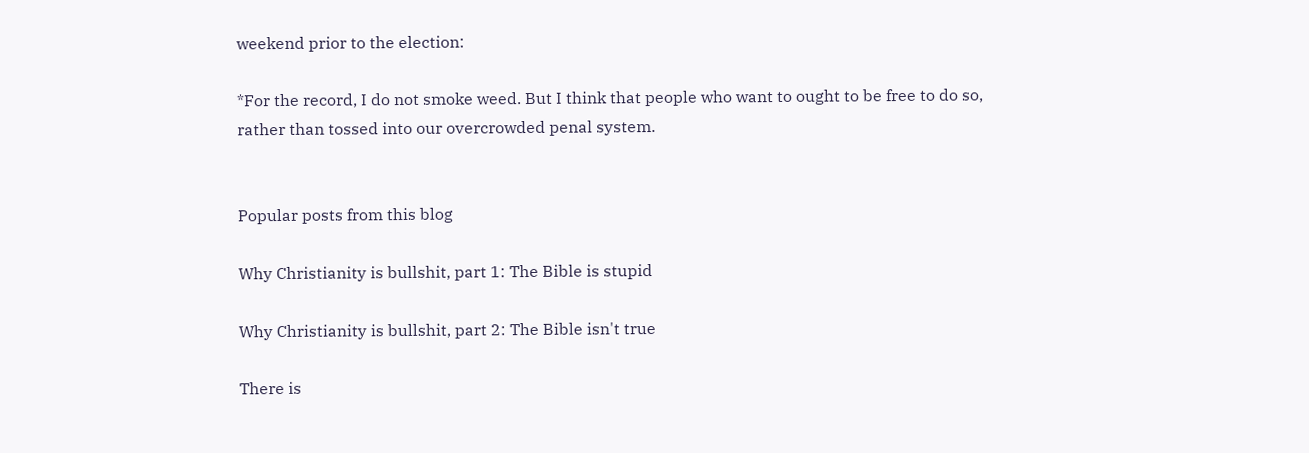weekend prior to the election:

*For the record, I do not smoke weed. But I think that people who want to ought to be free to do so, rather than tossed into our overcrowded penal system.


Popular posts from this blog

Why Christianity is bullshit, part 1: The Bible is stupid

Why Christianity is bullshit, part 2: The Bible isn't true

There is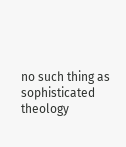no such thing as sophisticated theology